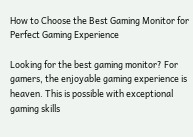How to Choose the Best Gaming Monitor for Perfect Gaming Experience

Looking for the best gaming monitor? For gamers, the enjoyable gaming experience is heaven. This is possible with exceptional gaming skills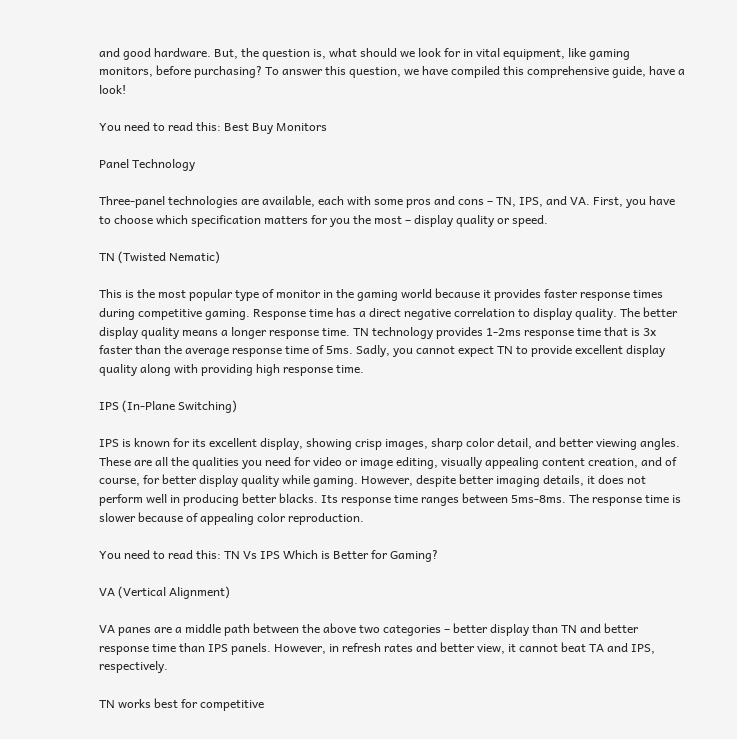and good hardware. But, the question is, what should we look for in vital equipment, like gaming monitors, before purchasing? To answer this question, we have compiled this comprehensive guide, have a look!

You need to read this: Best Buy Monitors

Panel Technology

Three-panel technologies are available, each with some pros and cons – TN, IPS, and VA. First, you have to choose which specification matters for you the most – display quality or speed.

TN (Twisted Nematic)

This is the most popular type of monitor in the gaming world because it provides faster response times during competitive gaming. Response time has a direct negative correlation to display quality. The better display quality means a longer response time. TN technology provides 1-2ms response time that is 3x faster than the average response time of 5ms. Sadly, you cannot expect TN to provide excellent display quality along with providing high response time.

IPS (In-Plane Switching)

IPS is known for its excellent display, showing crisp images, sharp color detail, and better viewing angles. These are all the qualities you need for video or image editing, visually appealing content creation, and of course, for better display quality while gaming. However, despite better imaging details, it does not perform well in producing better blacks. Its response time ranges between 5ms-8ms. The response time is slower because of appealing color reproduction.

You need to read this: TN Vs IPS Which is Better for Gaming?

VA (Vertical Alignment)

VA panes are a middle path between the above two categories – better display than TN and better response time than IPS panels. However, in refresh rates and better view, it cannot beat TA and IPS, respectively.

TN works best for competitive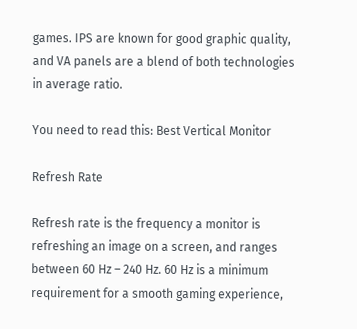games. IPS are known for good graphic quality, and VA panels are a blend of both technologies in average ratio.

You need to read this: Best Vertical Monitor

Refresh Rate

Refresh rate is the frequency a monitor is refreshing an image on a screen, and ranges between 60 Hz – 240 Hz. 60 Hz is a minimum requirement for a smooth gaming experience,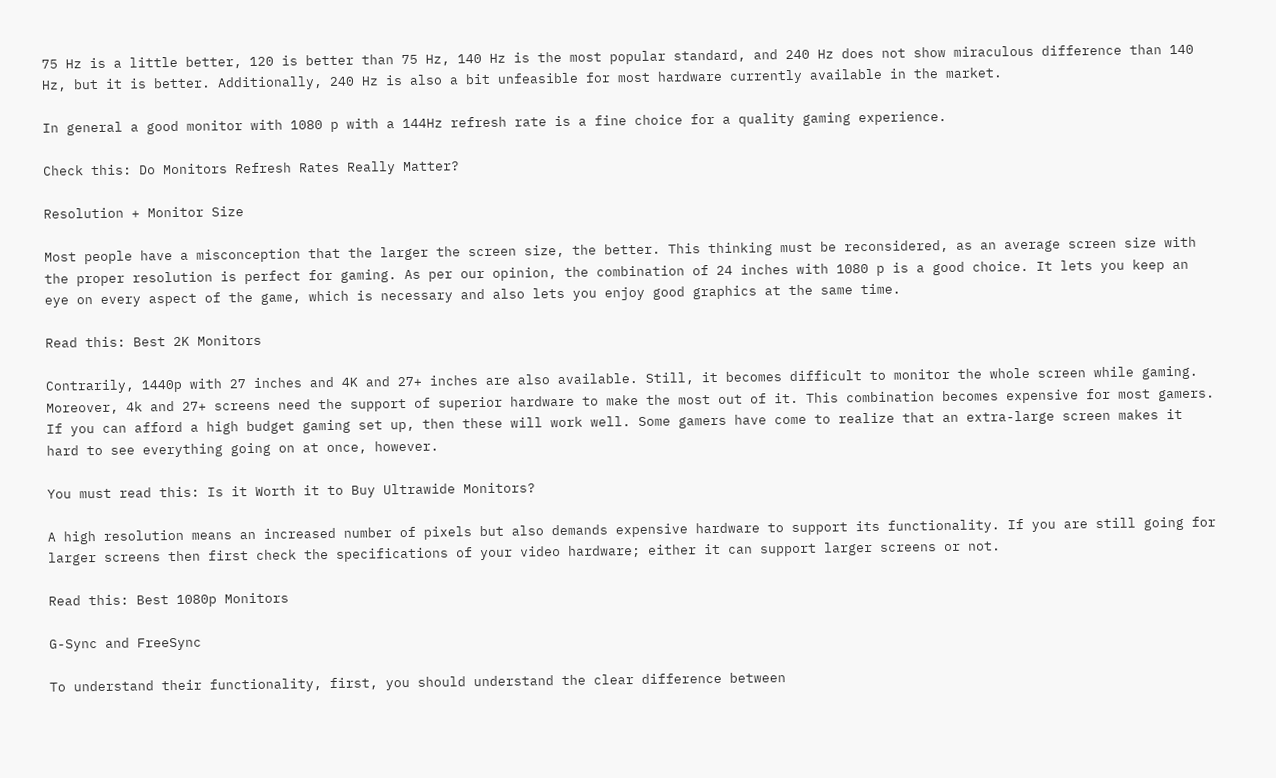75 Hz is a little better, 120 is better than 75 Hz, 140 Hz is the most popular standard, and 240 Hz does not show miraculous difference than 140 Hz, but it is better. Additionally, 240 Hz is also a bit unfeasible for most hardware currently available in the market.

In general a good monitor with 1080 p with a 144Hz refresh rate is a fine choice for a quality gaming experience.

Check this: Do Monitors Refresh Rates Really Matter?

Resolution + Monitor Size

Most people have a misconception that the larger the screen size, the better. This thinking must be reconsidered, as an average screen size with the proper resolution is perfect for gaming. As per our opinion, the combination of 24 inches with 1080 p is a good choice. It lets you keep an eye on every aspect of the game, which is necessary and also lets you enjoy good graphics at the same time.

Read this: Best 2K Monitors

Contrarily, 1440p with 27 inches and 4K and 27+ inches are also available. Still, it becomes difficult to monitor the whole screen while gaming. Moreover, 4k and 27+ screens need the support of superior hardware to make the most out of it. This combination becomes expensive for most gamers. If you can afford a high budget gaming set up, then these will work well. Some gamers have come to realize that an extra-large screen makes it hard to see everything going on at once, however.

You must read this: Is it Worth it to Buy Ultrawide Monitors?

A high resolution means an increased number of pixels but also demands expensive hardware to support its functionality. If you are still going for larger screens then first check the specifications of your video hardware; either it can support larger screens or not.

Read this: Best 1080p Monitors

G-Sync and FreeSync

To understand their functionality, first, you should understand the clear difference between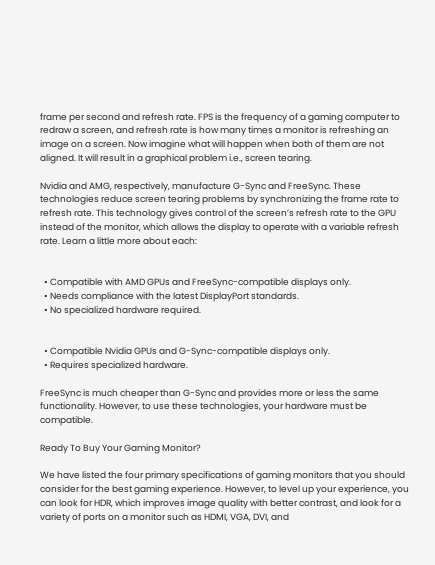frame per second and refresh rate. FPS is the frequency of a gaming computer to redraw a screen, and refresh rate is how many times a monitor is refreshing an image on a screen. Now imagine what will happen when both of them are not aligned. It will result in a graphical problem i.e., screen tearing.

Nvidia and AMG, respectively, manufacture G-Sync and FreeSync. These technologies reduce screen tearing problems by synchronizing the frame rate to refresh rate. This technology gives control of the screen’s refresh rate to the GPU instead of the monitor, which allows the display to operate with a variable refresh rate. Learn a little more about each:


  • Compatible with AMD GPUs and FreeSync-compatible displays only.
  • Needs compliance with the latest DisplayPort standards.
  • No specialized hardware required.


  • Compatible Nvidia GPUs and G-Sync-compatible displays only.
  • Requires specialized hardware.

FreeSync is much cheaper than G-Sync and provides more or less the same functionality. However, to use these technologies, your hardware must be compatible.

Ready To Buy Your Gaming Monitor?

We have listed the four primary specifications of gaming monitors that you should consider for the best gaming experience. However, to level up your experience, you can look for HDR, which improves image quality with better contrast, and look for a variety of ports on a monitor such as HDMI, VGA, DVI, and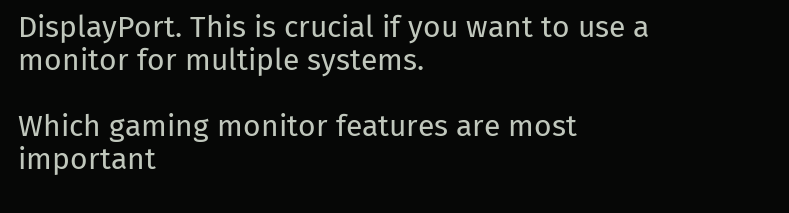DisplayPort. This is crucial if you want to use a monitor for multiple systems.

Which gaming monitor features are most important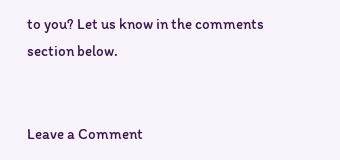to you? Let us know in the comments section below.


Leave a Comment